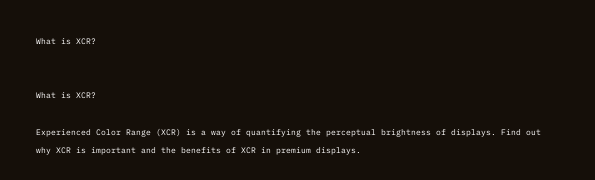What is XCR?


What is XCR?

Experienced Color Range (XCR) is a way of quantifying the perceptual brightness of displays. Find out why XCR is important and the benefits of XCR in premium displays.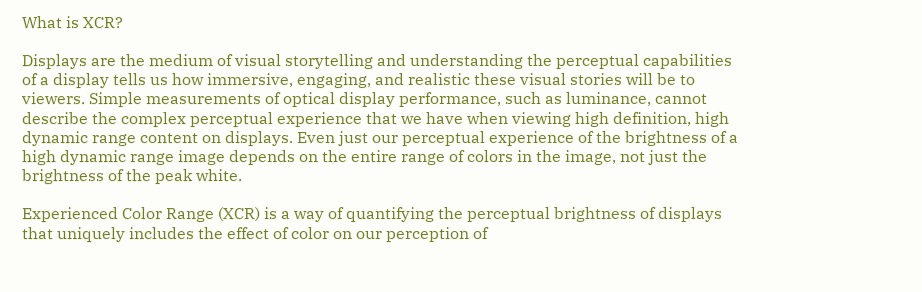What is XCR?

Displays are the medium of visual storytelling and understanding the perceptual capabilities of a display tells us how immersive, engaging, and realistic these visual stories will be to viewers. Simple measurements of optical display performance, such as luminance, cannot describe the complex perceptual experience that we have when viewing high definition, high dynamic range content on displays. Even just our perceptual experience of the brightness of a high dynamic range image depends on the entire range of colors in the image, not just the brightness of the peak white.

Experienced Color Range (XCR) is a way of quantifying the perceptual brightness of displays that uniquely includes the effect of color on our perception of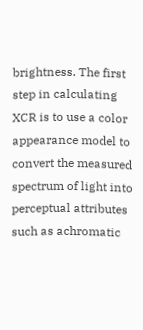brightness. The first step in calculating XCR is to use a color appearance model to convert the measured spectrum of light into perceptual attributes such as achromatic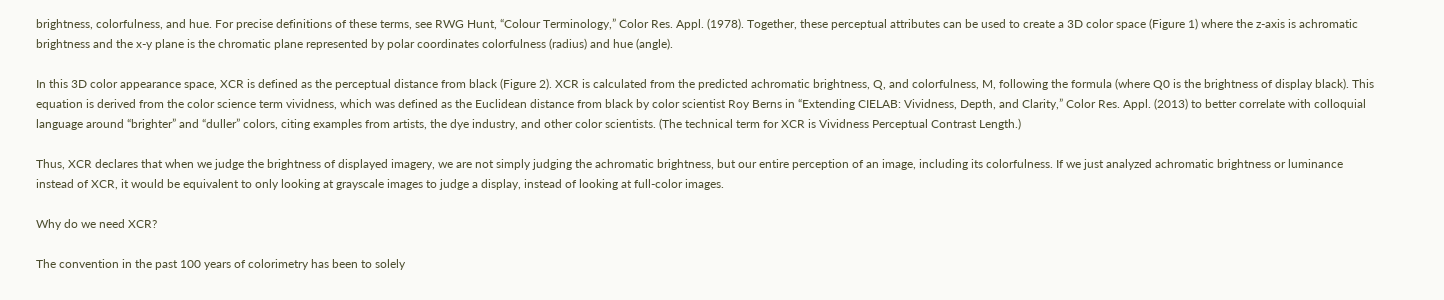brightness, colorfulness, and hue. For precise definitions of these terms, see RWG Hunt, “Colour Terminology,” Color Res. Appl. (1978). Together, these perceptual attributes can be used to create a 3D color space (Figure 1) where the z-axis is achromatic brightness and the x-y plane is the chromatic plane represented by polar coordinates colorfulness (radius) and hue (angle).

In this 3D color appearance space, XCR is defined as the perceptual distance from black (Figure 2). XCR is calculated from the predicted achromatic brightness, Q, and colorfulness, M, following the formula (where Q0 is the brightness of display black). This equation is derived from the color science term vividness, which was defined as the Euclidean distance from black by color scientist Roy Berns in “Extending CIELAB: Vividness, Depth, and Clarity,” Color Res. Appl. (2013) to better correlate with colloquial language around “brighter” and “duller” colors, citing examples from artists, the dye industry, and other color scientists. (The technical term for XCR is Vividness Perceptual Contrast Length.)

Thus, XCR declares that when we judge the brightness of displayed imagery, we are not simply judging the achromatic brightness, but our entire perception of an image, including its colorfulness. If we just analyzed achromatic brightness or luminance instead of XCR, it would be equivalent to only looking at grayscale images to judge a display, instead of looking at full-color images.

Why do we need XCR?

The convention in the past 100 years of colorimetry has been to solely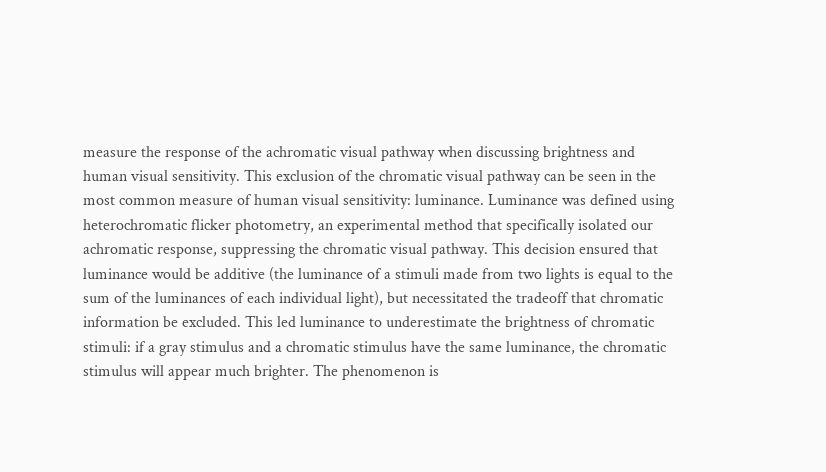measure the response of the achromatic visual pathway when discussing brightness and human visual sensitivity. This exclusion of the chromatic visual pathway can be seen in the most common measure of human visual sensitivity: luminance. Luminance was defined using heterochromatic flicker photometry, an experimental method that specifically isolated our achromatic response, suppressing the chromatic visual pathway. This decision ensured that luminance would be additive (the luminance of a stimuli made from two lights is equal to the sum of the luminances of each individual light), but necessitated the tradeoff that chromatic information be excluded. This led luminance to underestimate the brightness of chromatic stimuli: if a gray stimulus and a chromatic stimulus have the same luminance, the chromatic stimulus will appear much brighter. The phenomenon is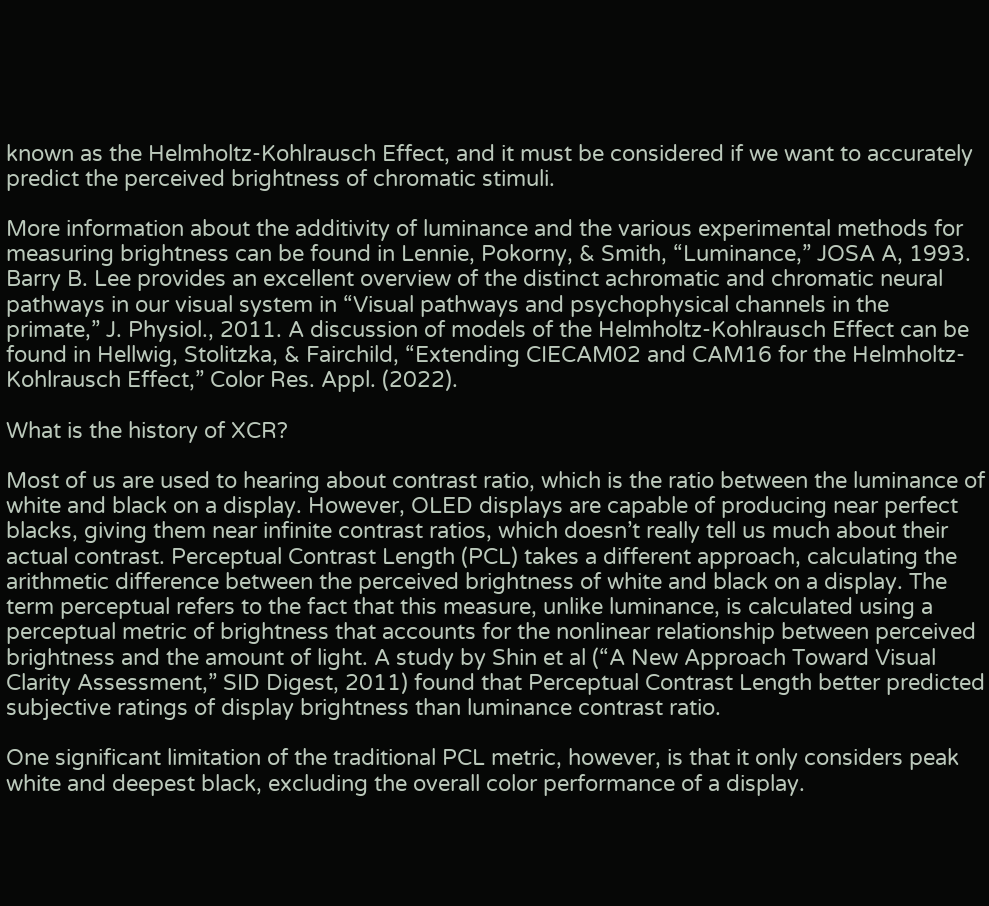known as the Helmholtz-Kohlrausch Effect, and it must be considered if we want to accurately predict the perceived brightness of chromatic stimuli.

More information about the additivity of luminance and the various experimental methods for measuring brightness can be found in Lennie, Pokorny, & Smith, “Luminance,” JOSA A, 1993. Barry B. Lee provides an excellent overview of the distinct achromatic and chromatic neural pathways in our visual system in “Visual pathways and psychophysical channels in the primate,” J. Physiol., 2011. A discussion of models of the Helmholtz-Kohlrausch Effect can be found in Hellwig, Stolitzka, & Fairchild, “Extending CIECAM02 and CAM16 for the Helmholtz-Kohlrausch Effect,” Color Res. Appl. (2022).

What is the history of XCR?

Most of us are used to hearing about contrast ratio, which is the ratio between the luminance of white and black on a display. However, OLED displays are capable of producing near perfect blacks, giving them near infinite contrast ratios, which doesn’t really tell us much about their actual contrast. Perceptual Contrast Length (PCL) takes a different approach, calculating the arithmetic difference between the perceived brightness of white and black on a display. The term perceptual refers to the fact that this measure, unlike luminance, is calculated using a perceptual metric of brightness that accounts for the nonlinear relationship between perceived brightness and the amount of light. A study by Shin et al (“A New Approach Toward Visual Clarity Assessment,” SID Digest, 2011) found that Perceptual Contrast Length better predicted subjective ratings of display brightness than luminance contrast ratio.

One significant limitation of the traditional PCL metric, however, is that it only considers peak white and deepest black, excluding the overall color performance of a display.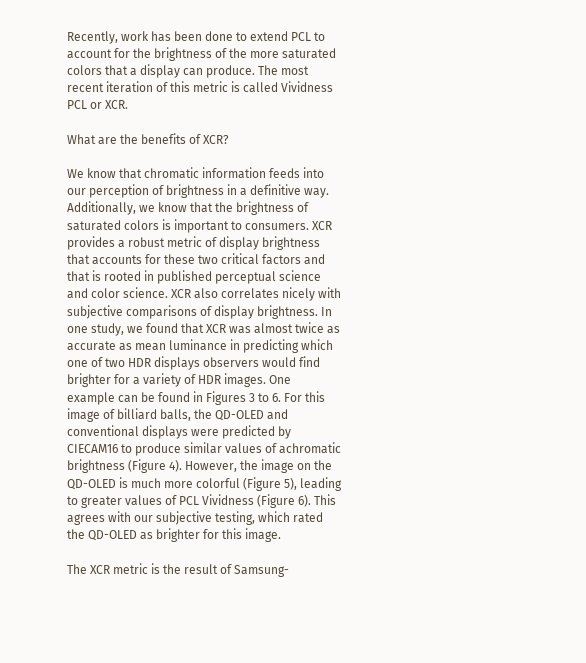Recently, work has been done to extend PCL to account for the brightness of the more saturated colors that a display can produce. The most recent iteration of this metric is called Vividness PCL or XCR.

What are the benefits of XCR?

We know that chromatic information feeds into our perception of brightness in a definitive way. Additionally, we know that the brightness of saturated colors is important to consumers. XCR provides a robust metric of display brightness that accounts for these two critical factors and that is rooted in published perceptual science and color science. XCR also correlates nicely with subjective comparisons of display brightness. In one study, we found that XCR was almost twice as accurate as mean luminance in predicting which one of two HDR displays observers would find brighter for a variety of HDR images. One example can be found in Figures 3 to 6. For this image of billiard balls, the QD-OLED and conventional displays were predicted by CIECAM16 to produce similar values of achromatic brightness (Figure 4). However, the image on the QD-OLED is much more colorful (Figure 5), leading to greater values of PCL Vividness (Figure 6). This agrees with our subjective testing, which rated the QD-OLED as brighter for this image.

The XCR metric is the result of Samsung-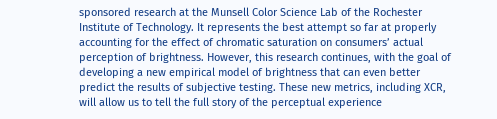sponsored research at the Munsell Color Science Lab of the Rochester Institute of Technology. It represents the best attempt so far at properly accounting for the effect of chromatic saturation on consumers’ actual perception of brightness. However, this research continues, with the goal of developing a new empirical model of brightness that can even better predict the results of subjective testing. These new metrics, including XCR, will allow us to tell the full story of the perceptual experience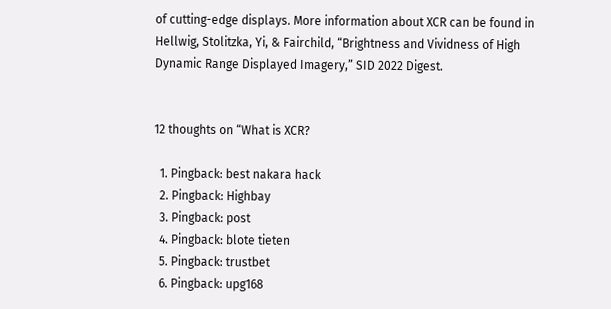of cutting-edge displays. More information about XCR can be found in Hellwig, Stolitzka, Yi, & Fairchild, “Brightness and Vividness of High Dynamic Range Displayed Imagery,” SID 2022 Digest.


12 thoughts on “What is XCR?

  1. Pingback: best nakara hack
  2. Pingback: Highbay
  3. Pingback: post
  4. Pingback: blote tieten
  5. Pingback: trustbet
  6. Pingback: upg168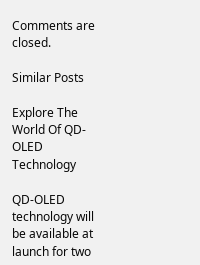Comments are closed.

Similar Posts

Explore The World Of QD-OLED Technology

QD-OLED technology will be available at launch for two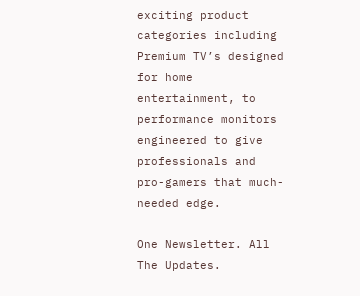exciting product categories including Premium TV’s designed for home entertainment, to performance monitors engineered to give professionals and pro-gamers that much-needed edge.

One Newsletter. All The Updates.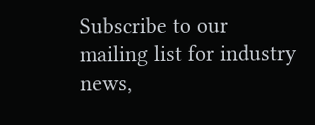Subscribe to our mailing list for industry news,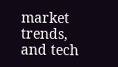market trends, and tech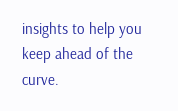insights to help you keep ahead of the curve.